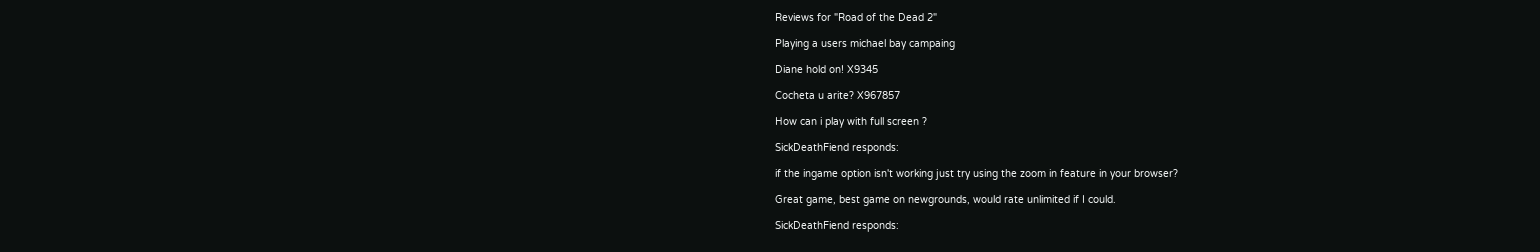Reviews for "Road of the Dead 2"

Playing a users michael bay campaing

Diane hold on! X9345

Cocheta u arite? X967857

How can i play with full screen ?

SickDeathFiend responds:

if the ingame option isn't working just try using the zoom in feature in your browser?

Great game, best game on newgrounds, would rate unlimited if I could.

SickDeathFiend responds: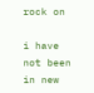rock on

i have not been in new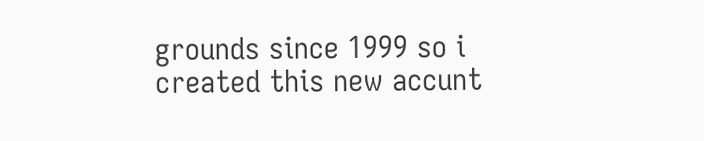grounds since 1999 so i created this new accunt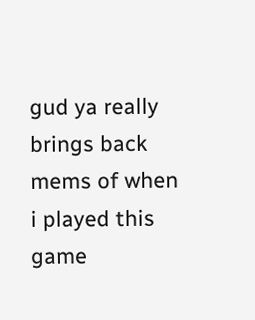gud ya really brings back mems of when i played this game